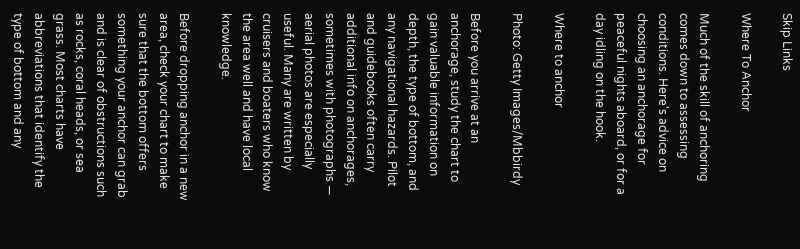Skip Links

Where To Anchor

Much of the skill of anchoring comes down to assessing conditions. Here's advice on choosing an anchorage for peaceful nights aboard, or for a day idling on the hook.

Where to anchor

Photo: Getty Images/Mbbirdy

Before you arrive at an anchorage, study the chart to gain valuable information on depth, the type of bottom, and any navigational hazards. Pilot and guidebooks often carry additional info on anchorages, sometimes with photographs — aerial photos are especially useful. Many are written by cruisers and boaters who know the area well and have local knowledge.

Before dropping anchor in a new area, check your chart to make sure that the bottom offers something your anchor can grab and is clear of obstructions such as rocks, coral heads, or sea grass. Most charts have abbreviations that identify the type of bottom and any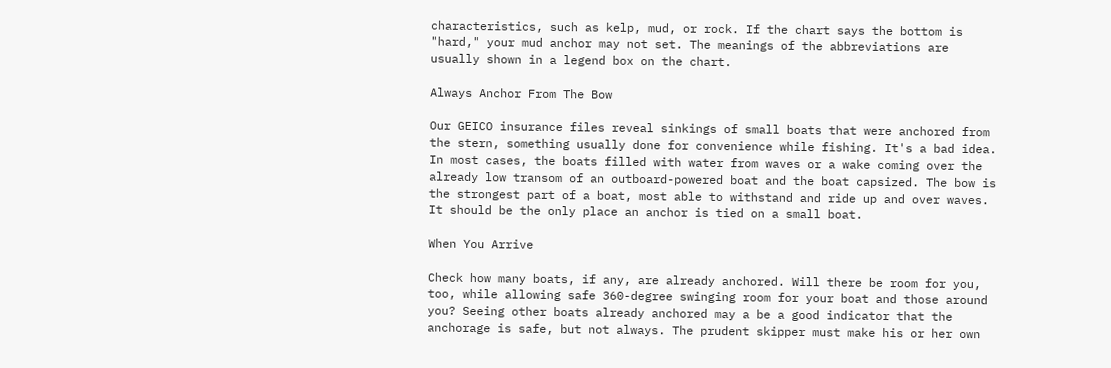characteristics, such as kelp, mud, or rock. If the chart says the bottom is "hard," your mud anchor may not set. The meanings of the abbreviations are usually shown in a legend box on the chart.

Always Anchor From The Bow

Our GEICO insurance files reveal sinkings of small boats that were anchored from the stern, something usually done for convenience while fishing. It's a bad idea. In most cases, the boats filled with water from waves or a wake coming over the already low transom of an outboard-powered boat and the boat capsized. The bow is the strongest part of a boat, most able to withstand and ride up and over waves. It should be the only place an anchor is tied on a small boat.

When You Arrive

Check how many boats, if any, are already anchored. Will there be room for you, too, while allowing safe 360-degree swinging room for your boat and those around you? Seeing other boats already anchored may a be a good indicator that the anchorage is safe, but not always. The prudent skipper must make his or her own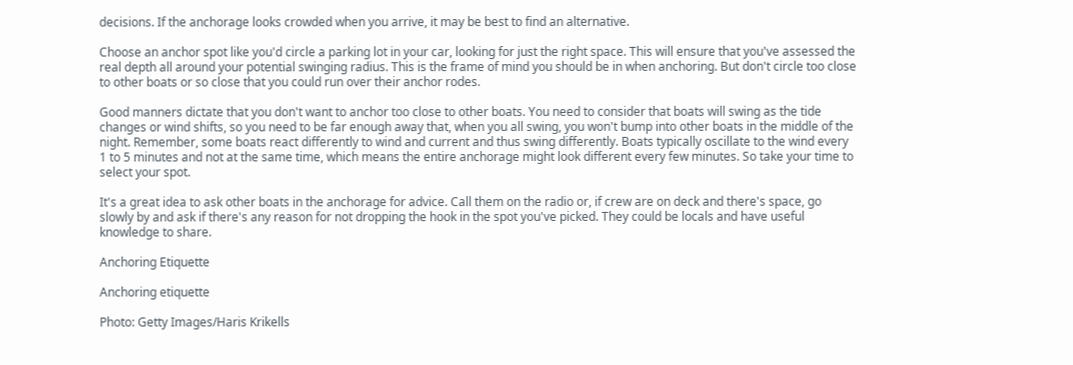decisions. If the anchorage looks crowded when you arrive, it may be best to find an alternative.

Choose an anchor spot like you'd circle a parking lot in your car, looking for just the right space. This will ensure that you've assessed the real depth all around your potential swinging radius. This is the frame of mind you should be in when anchoring. But don't circle too close to other boats or so close that you could run over their anchor rodes.

Good manners dictate that you don't want to anchor too close to other boats. You need to consider that boats will swing as the tide changes or wind shifts, so you need to be far enough away that, when you all swing, you won't bump into other boats in the middle of the night. Remember, some boats react differently to wind and current and thus swing differently. Boats typically oscillate to the wind every 1 to 5 minutes and not at the same time, which means the entire anchorage might look different every few minutes. So take your time to select your spot.

It's a great idea to ask other boats in the anchorage for advice. Call them on the radio or, if crew are on deck and there's space, go slowly by and ask if there's any reason for not dropping the hook in the spot you've picked. They could be locals and have useful knowledge to share.

Anchoring Etiquette

Anchoring etiquette

Photo: Getty Images/Haris Krikells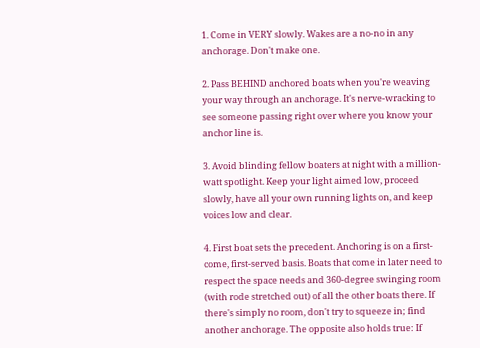1. Come in VERY slowly. Wakes are a no-no in any anchorage. Don't make one.

2. Pass BEHIND anchored boats when you're weaving your way through an anchorage. It's nerve-wracking to see someone passing right over where you know your anchor line is.

3. Avoid blinding fellow boaters at night with a million-watt spotlight. Keep your light aimed low, proceed slowly, have all your own running lights on, and keep voices low and clear.

4. First boat sets the precedent. Anchoring is on a first-come, first-served basis. Boats that come in later need to respect the space needs and 360-degree swinging room (with rode stretched out) of all the other boats there. If there's simply no room, don't try to squeeze in; find another anchorage. The opposite also holds true: If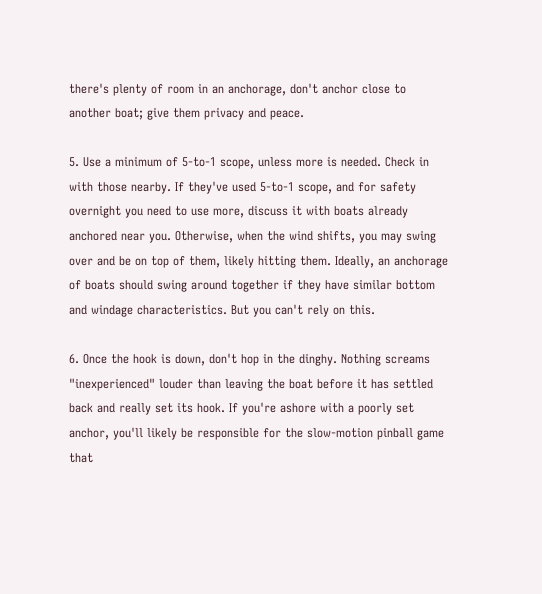there's plenty of room in an anchorage, don't anchor close to another boat; give them privacy and peace.

5. Use a minimum of 5-to-1 scope, unless more is needed. Check in with those nearby. If they've used 5-to-1 scope, and for safety overnight you need to use more, discuss it with boats already anchored near you. Otherwise, when the wind shifts, you may swing over and be on top of them, likely hitting them. Ideally, an anchorage of boats should swing around together if they have similar bottom and windage characteristics. But you can't rely on this.

6. Once the hook is down, don't hop in the dinghy. Nothing screams "inexperienced" louder than leaving the boat before it has settled back and really set its hook. If you're ashore with a poorly set anchor, you'll likely be responsible for the slow-motion pinball game that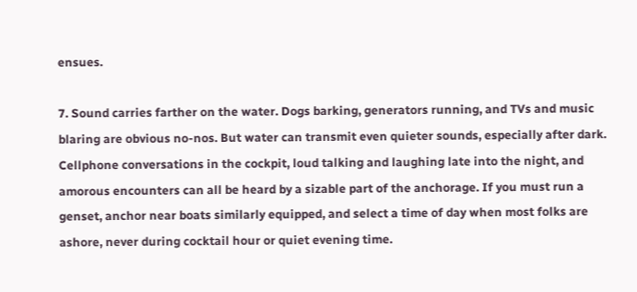ensues.

7. Sound carries farther on the water. Dogs barking, generators running, and TVs and music blaring are obvious no-nos. But water can transmit even quieter sounds, especially after dark. Cellphone conversations in the cockpit, loud talking and laughing late into the night, and amorous encounters can all be heard by a sizable part of the anchorage. If you must run a genset, anchor near boats similarly equipped, and select a time of day when most folks are ashore, never during cocktail hour or quiet evening time.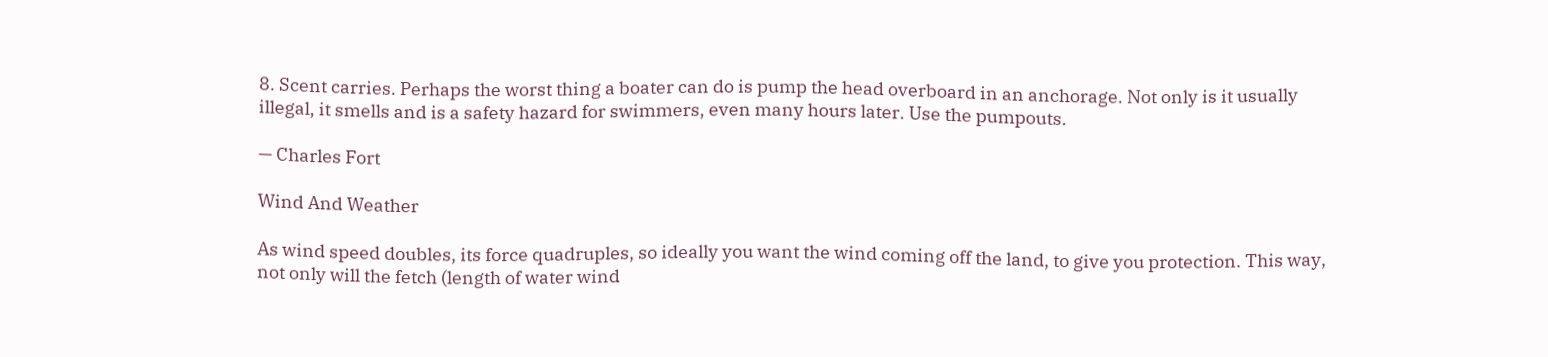8. Scent carries. Perhaps the worst thing a boater can do is pump the head overboard in an anchorage. Not only is it usually illegal, it smells and is a safety hazard for swimmers, even many hours later. Use the pumpouts.

— Charles Fort

Wind And Weather

As wind speed doubles, its force quadruples, so ideally you want the wind coming off the land, to give you protection. This way, not only will the fetch (length of water wind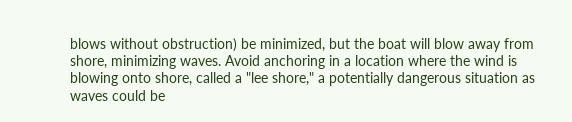blows without obstruction) be minimized, but the boat will blow away from shore, minimizing waves. Avoid anchoring in a location where the wind is blowing onto shore, called a "lee shore," a potentially dangerous situation as waves could be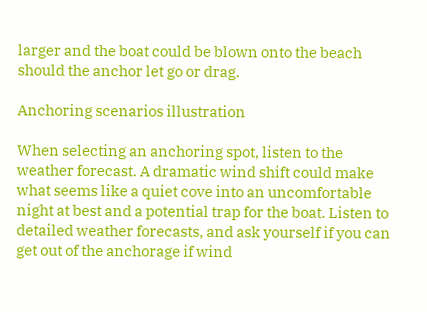larger and the boat could be blown onto the beach should the anchor let go or drag.

Anchoring scenarios illustration

When selecting an anchoring spot, listen to the weather forecast. A dramatic wind shift could make what seems like a quiet cove into an uncomfortable night at best and a potential trap for the boat. Listen to detailed weather forecasts, and ask yourself if you can get out of the anchorage if wind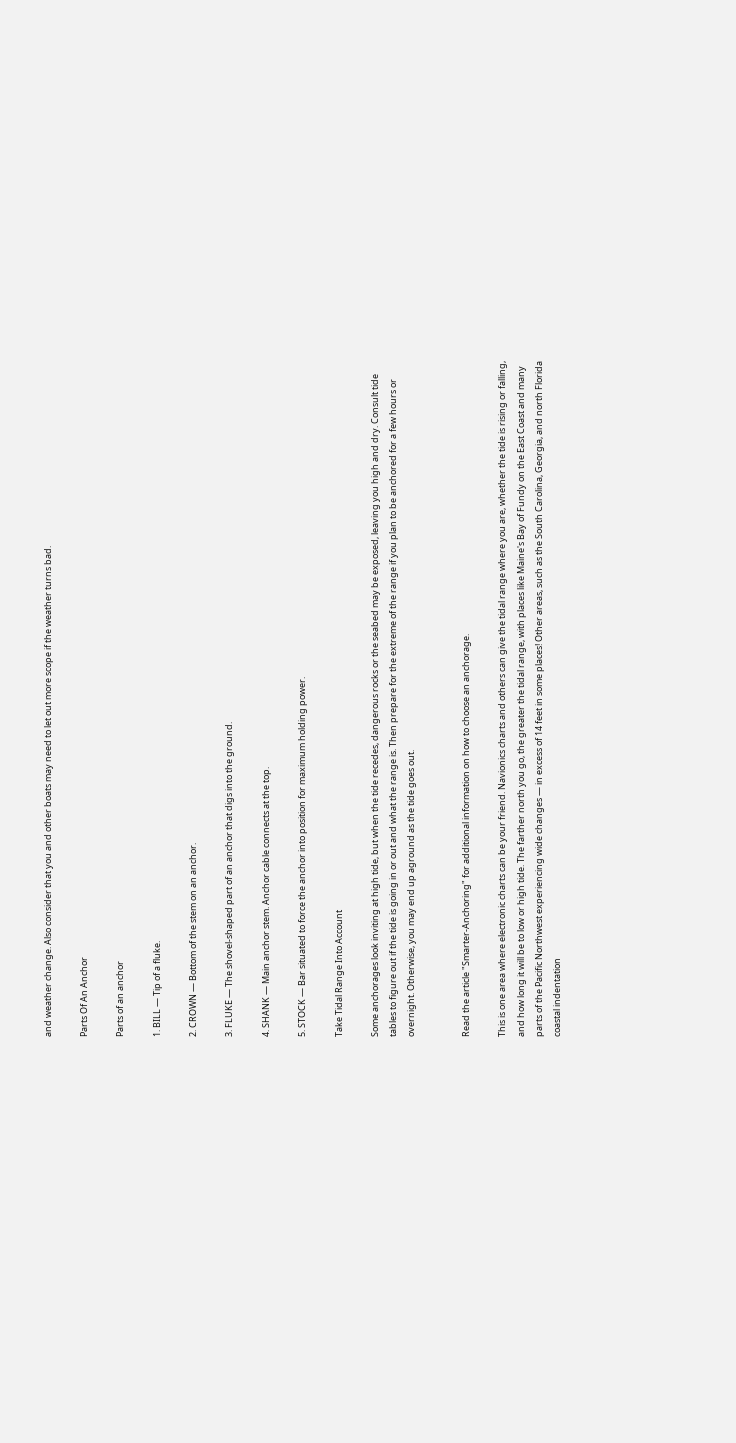and weather change. Also consider that you and other boats may need to let out more scope if the weather turns bad.

Parts Of An Anchor

Parts of an anchor

1. BILL — Tip of a fluke.

2. CROWN — Bottom of the stem on an anchor.

3. FLUKE — The shovel-shaped part of an anchor that digs into the ground.

4. SHANK — Main anchor stem. Anchor cable connects at the top.

5. STOCK — Bar situated to force the anchor into position for maximum holding power.

Take Tidal Range Into Account

Some anchorages look inviting at high tide, but when the tide recedes, dangerous rocks or the seabed may be exposed, leaving you high and dry. Consult tide tables to figure out if the tide is going in or out and what the range is. Then prepare for the extreme of the range if you plan to be anchored for a few hours or overnight. Otherwise, you may end up aground as the tide goes out.


Read the article "Smarter-Anchoring" for additional information on how to choose an anchorage.

This is one area where electronic charts can be your friend. Navionics charts and others can give the tidal range where you are, whether the tide is rising or falling, and how long it will be to low or high tide. The farther north you go, the greater the tidal range, with places like Maine's Bay of Fundy on the East Coast and many parts of the Pacific Northwest experiencing wide changes — in excess of 14 feet in some places! Other areas, such as the South Carolina, Georgia, and north Florida coastal indentation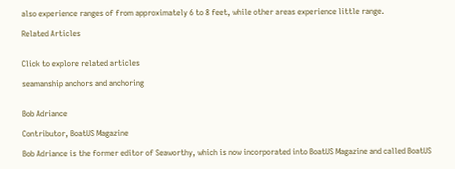also experience ranges of from approximately 6 to 8 feet, while other areas experience little range.

Related Articles


Click to explore related articles

seamanship anchors and anchoring


Bob Adriance

Contributor, BoatUS Magazine

Bob Adriance is the former editor of Seaworthy, which is now incorporated into BoatUS Magazine and called BoatUS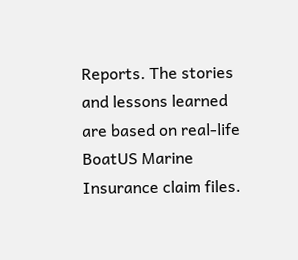Reports. The stories and lessons learned are based on real-life BoatUS Marine Insurance claim files.